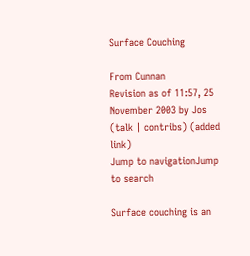Surface Couching

From Cunnan
Revision as of 11:57, 25 November 2003 by Jos (talk | contribs) (added link)
Jump to navigationJump to search

Surface couching is an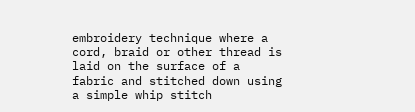embroidery technique where a cord, braid or other thread is laid on the surface of a fabric and stitched down using a simple whip stitch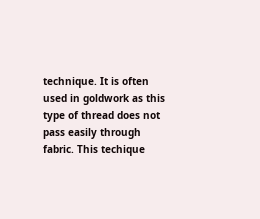technique. It is often used in goldwork as this type of thread does not pass easily through fabric. This techique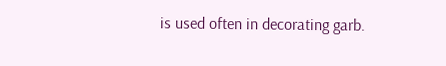is used often in decorating garb.